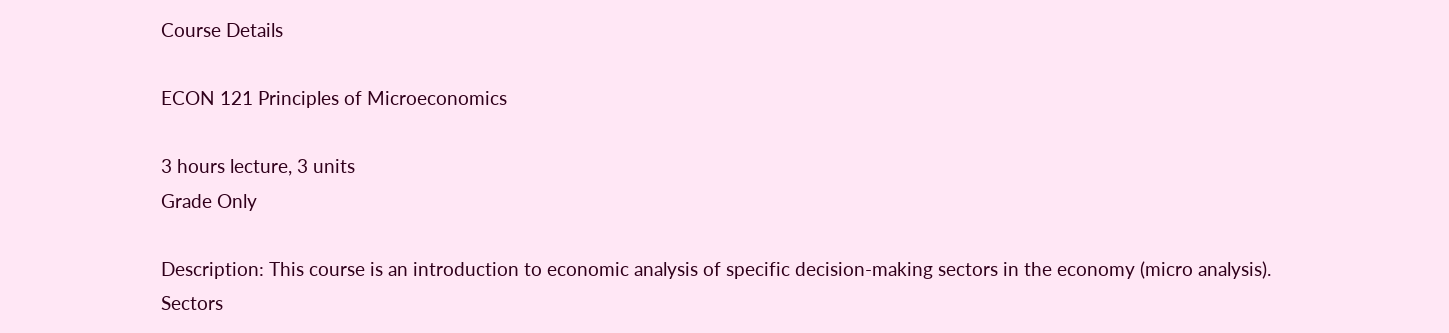Course Details

ECON 121 Principles of Microeconomics

3 hours lecture, 3 units
Grade Only

Description: This course is an introduction to economic analysis of specific decision-making sectors in the economy (micro analysis). Sectors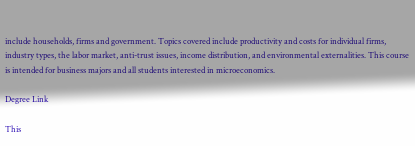include households, firms and government. Topics covered include productivity and costs for individual firms, industry types, the labor market, anti-trust issues, income distribution, and environmental externalities. This course is intended for business majors and all students interested in microeconomics.

Degree Link

This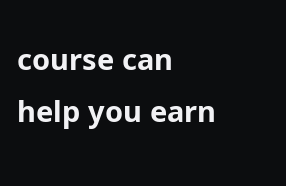course can help you earn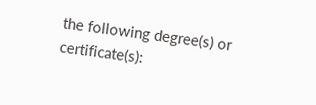the following degree(s) or certificate(s):